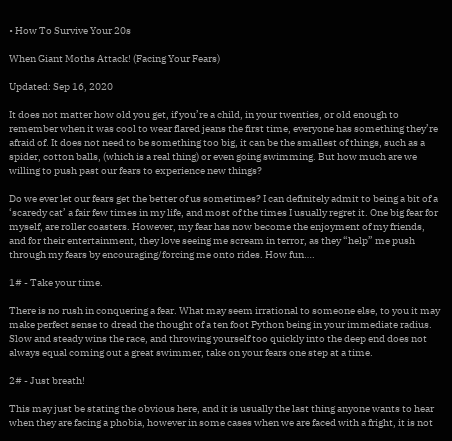• How To Survive Your 20s

When Giant Moths Attack! (Facing Your Fears)

Updated: Sep 16, 2020

It does not matter how old you get, if you’re a child, in your twenties, or old enough to remember when it was cool to wear flared jeans the first time, everyone has something they’re afraid of. It does not need to be something too big, it can be the smallest of things, such as a spider, cotton balls, (which is a real thing) or even going swimming. But how much are we willing to push past our fears to experience new things?

Do we ever let our fears get the better of us sometimes? I can definitely admit to being a bit of a ‘scaredy cat’ a fair few times in my life, and most of the times I usually regret it. One big fear for myself, are roller coasters. However, my fear has now become the enjoyment of my friends, and for their entertainment, they love seeing me scream in terror, as they “help” me push through my fears by encouraging/forcing me onto rides. How fun….

1# - Take your time.

There is no rush in conquering a fear. What may seem irrational to someone else, to you it may make perfect sense to dread the thought of a ten foot Python being in your immediate radius. Slow and steady wins the race, and throwing yourself too quickly into the deep end does not always equal coming out a great swimmer, take on your fears one step at a time.

2# - Just breath!

This may just be stating the obvious here, and it is usually the last thing anyone wants to hear when they are facing a phobia, however in some cases when we are faced with a fright, it is not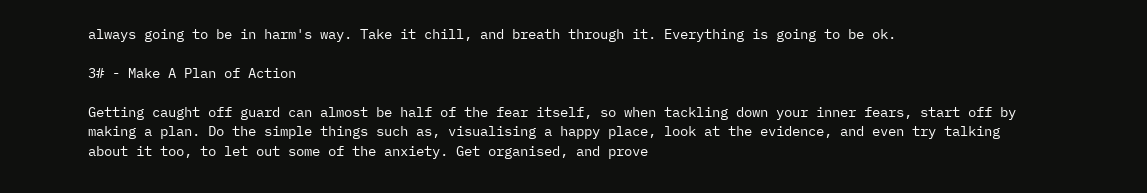always going to be in harm's way. Take it chill, and breath through it. Everything is going to be ok.

3# - Make A Plan of Action

Getting caught off guard can almost be half of the fear itself, so when tackling down your inner fears, start off by making a plan. Do the simple things such as, visualising a happy place, look at the evidence, and even try talking about it too, to let out some of the anxiety. Get organised, and prove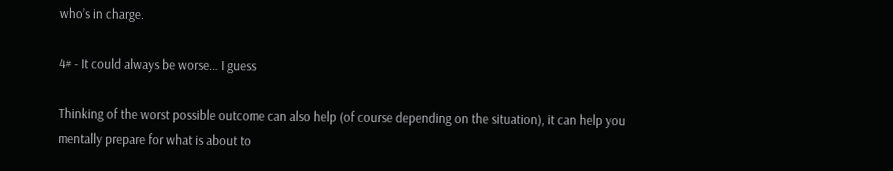who’s in charge.

4# - It could always be worse… I guess

Thinking of the worst possible outcome can also help (of course depending on the situation), it can help you mentally prepare for what is about to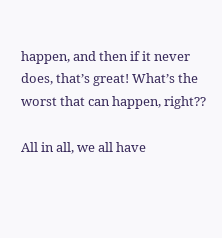happen, and then if it never does, that’s great! What’s the worst that can happen, right??

All in all, we all have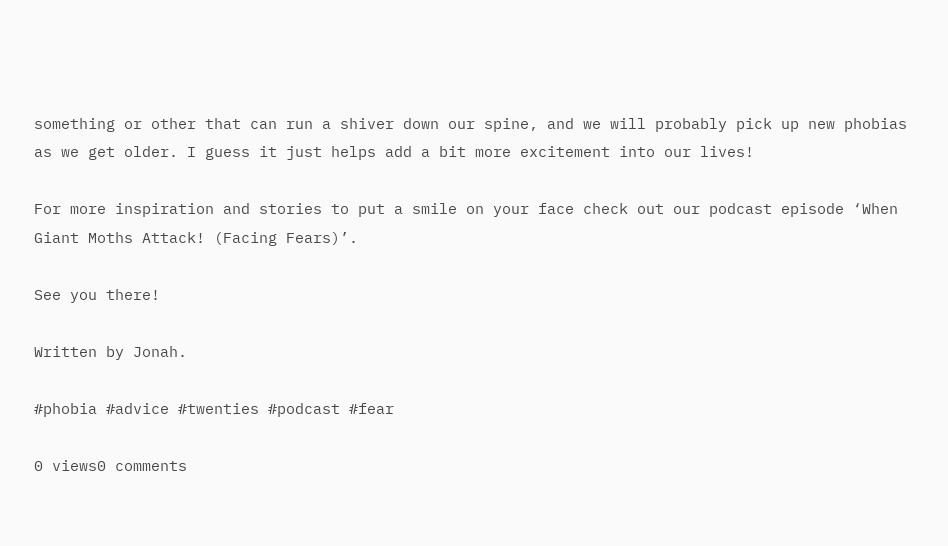something or other that can run a shiver down our spine, and we will probably pick up new phobias as we get older. I guess it just helps add a bit more excitement into our lives!

For more inspiration and stories to put a smile on your face check out our podcast episode ‘When Giant Moths Attack! (Facing Fears)’.

See you there!

Written by Jonah.

#phobia #advice #twenties #podcast #fear

0 views0 comments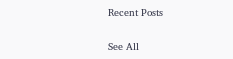Recent Posts

See All